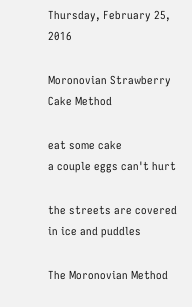Thursday, February 25, 2016

Moronovian Strawberry Cake Method

eat some cake
a couple eggs can't hurt

the streets are covered in ice and puddles

The Moronovian Method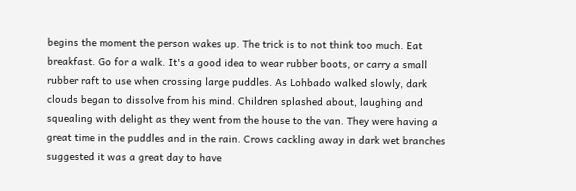begins the moment the person wakes up. The trick is to not think too much. Eat breakfast. Go for a walk. It's a good idea to wear rubber boots, or carry a small rubber raft to use when crossing large puddles. As Lohbado walked slowly, dark clouds began to dissolve from his mind. Children splashed about, laughing and squealing with delight as they went from the house to the van. They were having a great time in the puddles and in the rain. Crows cackling away in dark wet branches suggested it was a great day to have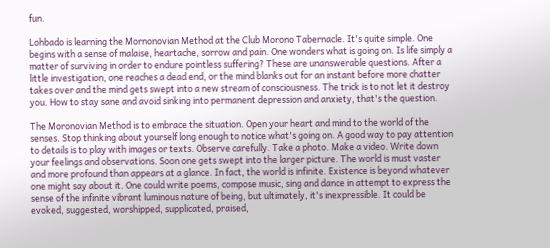fun.

Lohbado is learning the Mornonovian Method at the Club Morono Tabernacle. It's quite simple. One begins with a sense of malaise, heartache, sorrow and pain. One wonders what is going on. Is life simply a matter of surviving in order to endure pointless suffering? These are unanswerable questions. After a little investigation, one reaches a dead end, or the mind blanks out for an instant before more chatter takes over and the mind gets swept into a new stream of consciousness. The trick is to not let it destroy you. How to stay sane and avoid sinking into permanent depression and anxiety, that's the question.

The Moronovian Method is to embrace the situation. Open your heart and mind to the world of the senses. Stop thinking about yourself long enough to notice what's going on. A good way to pay attention to details is to play with images or texts. Observe carefully. Take a photo. Make a video. Write down your feelings and observations. Soon one gets swept into the larger picture. The world is must vaster and more profound than appears at a glance. In fact, the world is infinite. Existence is beyond whatever one might say about it. One could write poems, compose music, sing and dance in attempt to express the sense of the infinite vibrant luminous nature of being, but ultimately, it's inexpressible. It could be evoked, suggested, worshipped, supplicated, praised,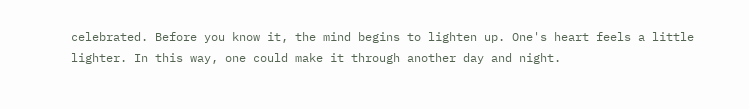celebrated. Before you know it, the mind begins to lighten up. One's heart feels a little lighter. In this way, one could make it through another day and night.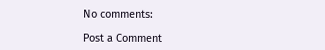No comments:

Post a Comment